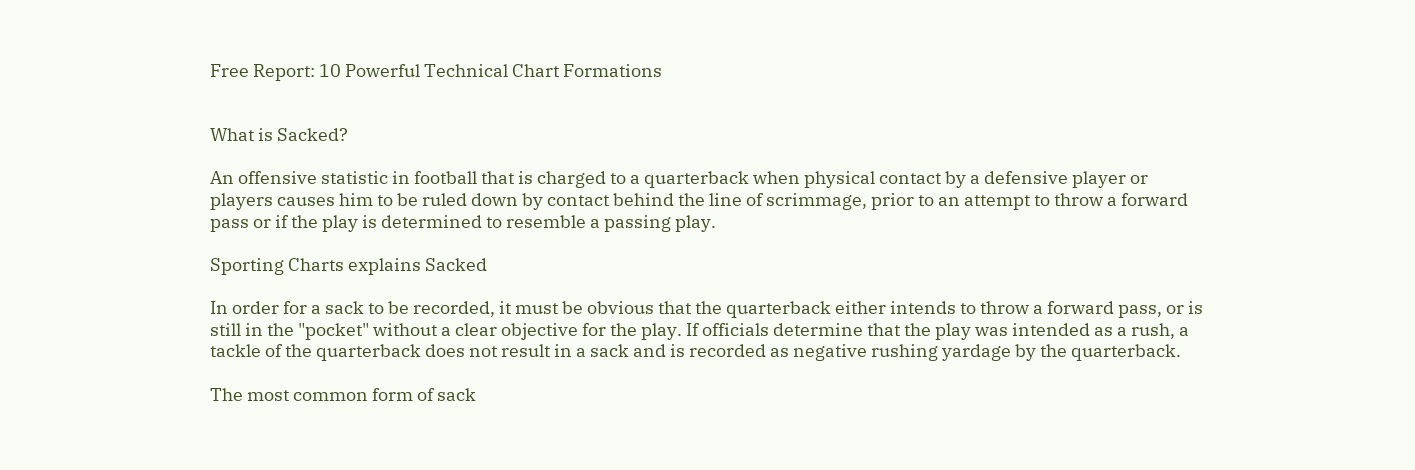Free Report: 10 Powerful Technical Chart Formations


What is Sacked?

An offensive statistic in football that is charged to a quarterback when physical contact by a defensive player or players causes him to be ruled down by contact behind the line of scrimmage, prior to an attempt to throw a forward pass or if the play is determined to resemble a passing play.

Sporting Charts explains Sacked

In order for a sack to be recorded, it must be obvious that the quarterback either intends to throw a forward pass, or is still in the "pocket" without a clear objective for the play. If officials determine that the play was intended as a rush, a tackle of the quarterback does not result in a sack and is recorded as negative rushing yardage by the quarterback.

The most common form of sack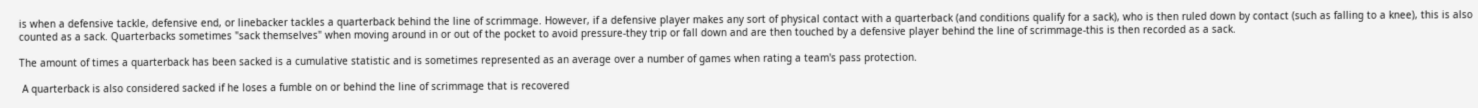is when a defensive tackle, defensive end, or linebacker tackles a quarterback behind the line of scrimmage. However, if a defensive player makes any sort of physical contact with a quarterback (and conditions qualify for a sack), who is then ruled down by contact (such as falling to a knee), this is also counted as a sack. Quarterbacks sometimes "sack themselves" when moving around in or out of the pocket to avoid pressure-they trip or fall down and are then touched by a defensive player behind the line of scrimmage-this is then recorded as a sack.

The amount of times a quarterback has been sacked is a cumulative statistic and is sometimes represented as an average over a number of games when rating a team's pass protection.

 A quarterback is also considered sacked if he loses a fumble on or behind the line of scrimmage that is recovered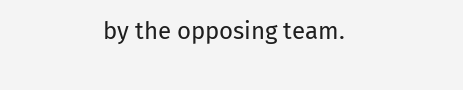by the opposing team.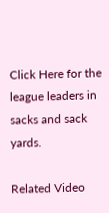Click Here for the league leaders in sacks and sack yards.

Related Video